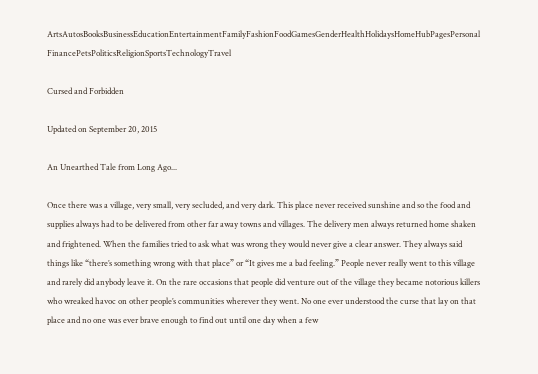ArtsAutosBooksBusinessEducationEntertainmentFamilyFashionFoodGamesGenderHealthHolidaysHomeHubPagesPersonal FinancePetsPoliticsReligionSportsTechnologyTravel

Cursed and Forbidden

Updated on September 20, 2015

An Unearthed Tale from Long Ago...

Once there was a village, very small, very secluded, and very dark. This place never received sunshine and so the food and supplies always had to be delivered from other far away towns and villages. The delivery men always returned home shaken and frightened. When the families tried to ask what was wrong they would never give a clear answer. They always said things like “there’s something wrong with that place” or “It gives me a bad feeling.” People never really went to this village and rarely did anybody leave it. On the rare occasions that people did venture out of the village they became notorious killers who wreaked havoc on other people’s communities wherever they went. No one ever understood the curse that lay on that place and no one was ever brave enough to find out until one day when a few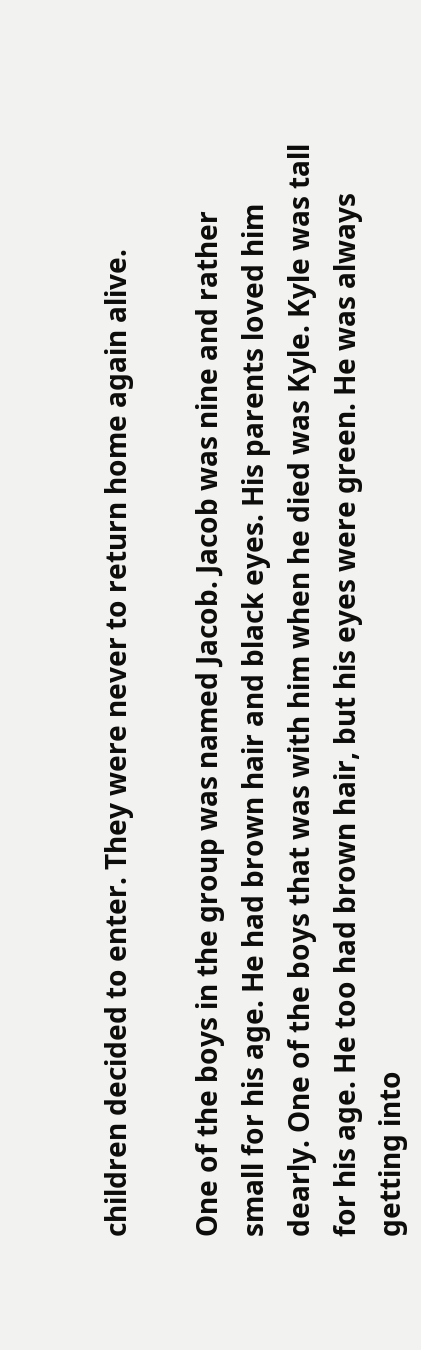children decided to enter. They were never to return home again alive.

One of the boys in the group was named Jacob. Jacob was nine and rather small for his age. He had brown hair and black eyes. His parents loved him dearly. One of the boys that was with him when he died was Kyle. Kyle was tall for his age. He too had brown hair, but his eyes were green. He was always getting into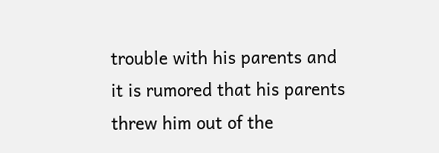trouble with his parents and it is rumored that his parents threw him out of the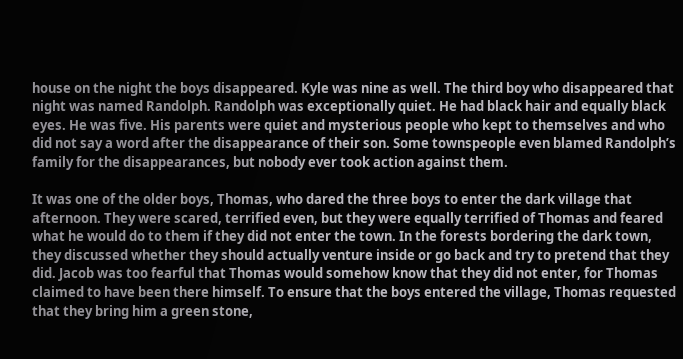house on the night the boys disappeared. Kyle was nine as well. The third boy who disappeared that night was named Randolph. Randolph was exceptionally quiet. He had black hair and equally black eyes. He was five. His parents were quiet and mysterious people who kept to themselves and who did not say a word after the disappearance of their son. Some townspeople even blamed Randolph’s family for the disappearances, but nobody ever took action against them.

It was one of the older boys, Thomas, who dared the three boys to enter the dark village that afternoon. They were scared, terrified even, but they were equally terrified of Thomas and feared what he would do to them if they did not enter the town. In the forests bordering the dark town, they discussed whether they should actually venture inside or go back and try to pretend that they did. Jacob was too fearful that Thomas would somehow know that they did not enter, for Thomas claimed to have been there himself. To ensure that the boys entered the village, Thomas requested that they bring him a green stone,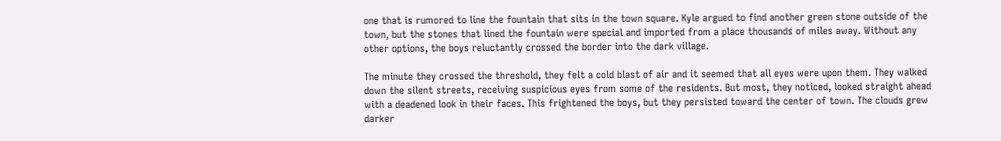one that is rumored to line the fountain that sits in the town square. Kyle argued to find another green stone outside of the town, but the stones that lined the fountain were special and imported from a place thousands of miles away. Without any other options, the boys reluctantly crossed the border into the dark village.

The minute they crossed the threshold, they felt a cold blast of air and it seemed that all eyes were upon them. They walked down the silent streets, receiving suspicious eyes from some of the residents. But most, they noticed, looked straight ahead with a deadened look in their faces. This frightened the boys, but they persisted toward the center of town. The clouds grew darker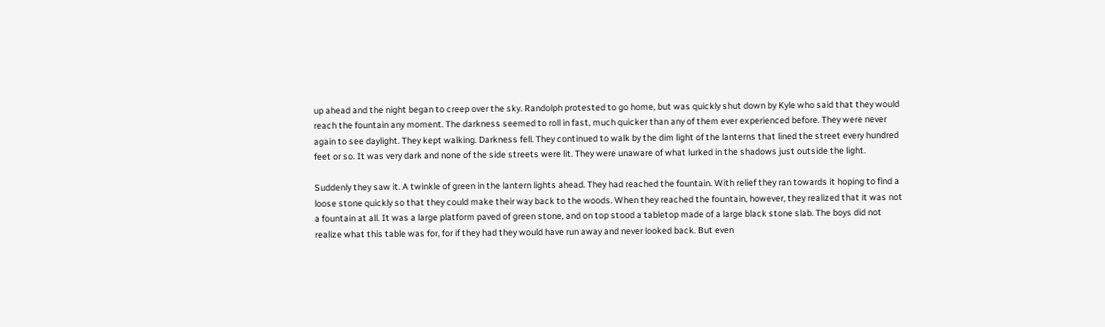up ahead and the night began to creep over the sky. Randolph protested to go home, but was quickly shut down by Kyle who said that they would reach the fountain any moment. The darkness seemed to roll in fast, much quicker than any of them ever experienced before. They were never again to see daylight. They kept walking. Darkness fell. They continued to walk by the dim light of the lanterns that lined the street every hundred feet or so. It was very dark and none of the side streets were lit. They were unaware of what lurked in the shadows just outside the light.

Suddenly they saw it. A twinkle of green in the lantern lights ahead. They had reached the fountain. With relief they ran towards it hoping to find a loose stone quickly so that they could make their way back to the woods. When they reached the fountain, however, they realized that it was not a fountain at all. It was a large platform paved of green stone, and on top stood a tabletop made of a large black stone slab. The boys did not realize what this table was for, for if they had they would have run away and never looked back. But even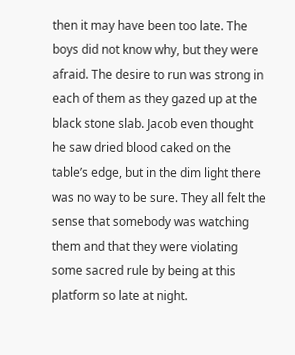then it may have been too late. The boys did not know why, but they were afraid. The desire to run was strong in each of them as they gazed up at the black stone slab. Jacob even thought he saw dried blood caked on the table’s edge, but in the dim light there was no way to be sure. They all felt the sense that somebody was watching them and that they were violating some sacred rule by being at this platform so late at night.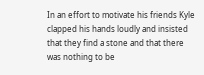In an effort to motivate his friends Kyle clapped his hands loudly and insisted that they find a stone and that there was nothing to be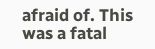afraid of. This was a fatal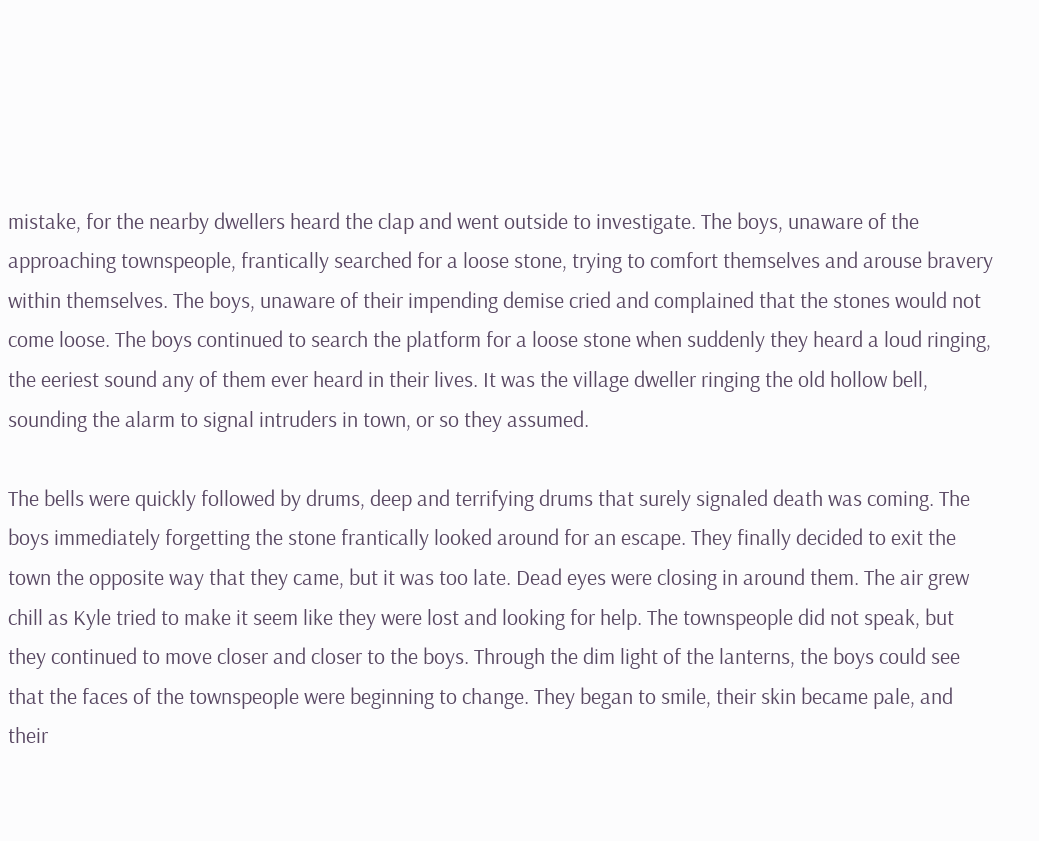mistake, for the nearby dwellers heard the clap and went outside to investigate. The boys, unaware of the approaching townspeople, frantically searched for a loose stone, trying to comfort themselves and arouse bravery within themselves. The boys, unaware of their impending demise cried and complained that the stones would not come loose. The boys continued to search the platform for a loose stone when suddenly they heard a loud ringing, the eeriest sound any of them ever heard in their lives. It was the village dweller ringing the old hollow bell, sounding the alarm to signal intruders in town, or so they assumed.

The bells were quickly followed by drums, deep and terrifying drums that surely signaled death was coming. The boys immediately forgetting the stone frantically looked around for an escape. They finally decided to exit the town the opposite way that they came, but it was too late. Dead eyes were closing in around them. The air grew chill as Kyle tried to make it seem like they were lost and looking for help. The townspeople did not speak, but they continued to move closer and closer to the boys. Through the dim light of the lanterns, the boys could see that the faces of the townspeople were beginning to change. They began to smile, their skin became pale, and their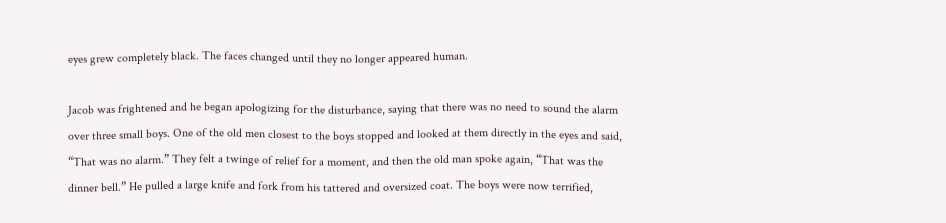eyes grew completely black. The faces changed until they no longer appeared human.

Jacob was frightened and he began apologizing for the disturbance, saying that there was no need to sound the alarm over three small boys. One of the old men closest to the boys stopped and looked at them directly in the eyes and said, “That was no alarm.” They felt a twinge of relief for a moment, and then the old man spoke again, “That was the dinner bell.” He pulled a large knife and fork from his tattered and oversized coat. The boys were now terrified,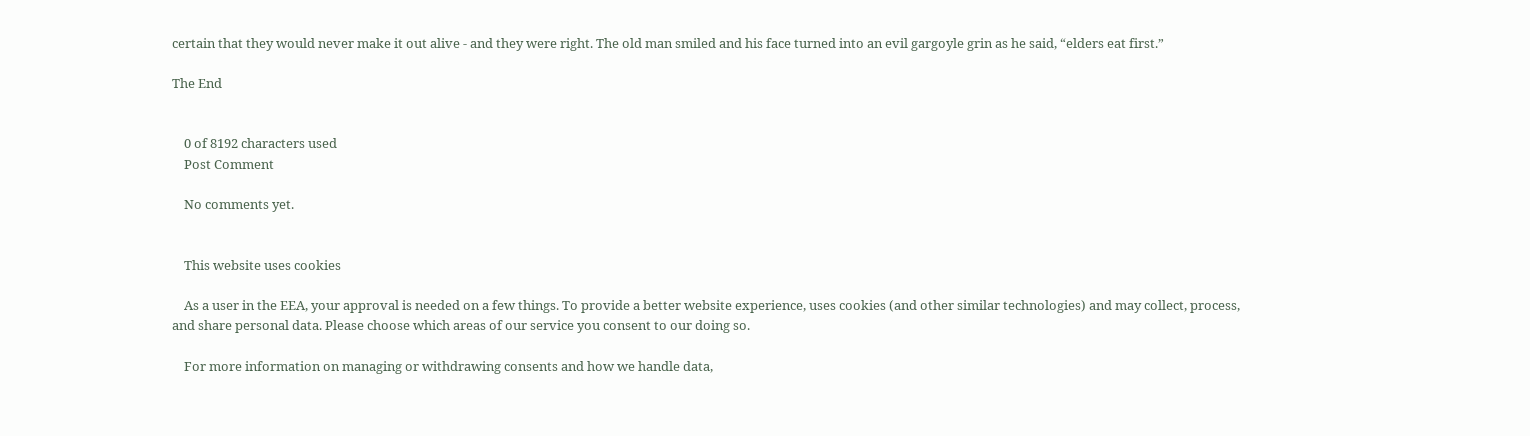certain that they would never make it out alive - and they were right. The old man smiled and his face turned into an evil gargoyle grin as he said, “elders eat first.”

The End


    0 of 8192 characters used
    Post Comment

    No comments yet.


    This website uses cookies

    As a user in the EEA, your approval is needed on a few things. To provide a better website experience, uses cookies (and other similar technologies) and may collect, process, and share personal data. Please choose which areas of our service you consent to our doing so.

    For more information on managing or withdrawing consents and how we handle data,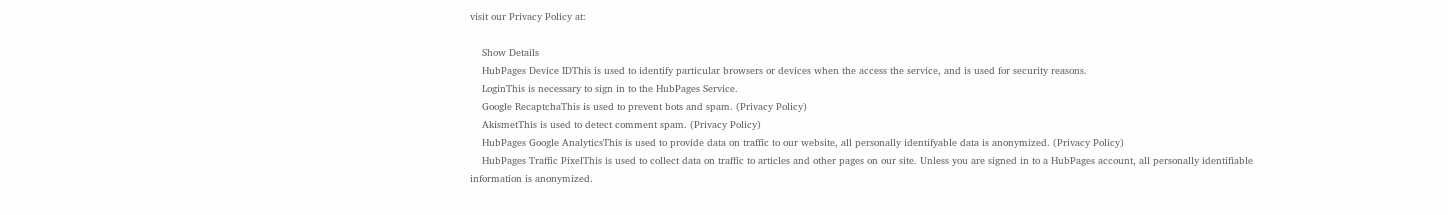visit our Privacy Policy at:

    Show Details
    HubPages Device IDThis is used to identify particular browsers or devices when the access the service, and is used for security reasons.
    LoginThis is necessary to sign in to the HubPages Service.
    Google RecaptchaThis is used to prevent bots and spam. (Privacy Policy)
    AkismetThis is used to detect comment spam. (Privacy Policy)
    HubPages Google AnalyticsThis is used to provide data on traffic to our website, all personally identifyable data is anonymized. (Privacy Policy)
    HubPages Traffic PixelThis is used to collect data on traffic to articles and other pages on our site. Unless you are signed in to a HubPages account, all personally identifiable information is anonymized.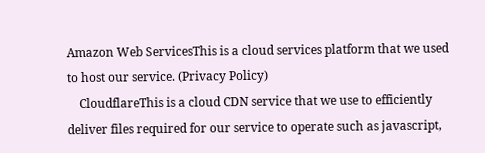Amazon Web ServicesThis is a cloud services platform that we used to host our service. (Privacy Policy)
    CloudflareThis is a cloud CDN service that we use to efficiently deliver files required for our service to operate such as javascript,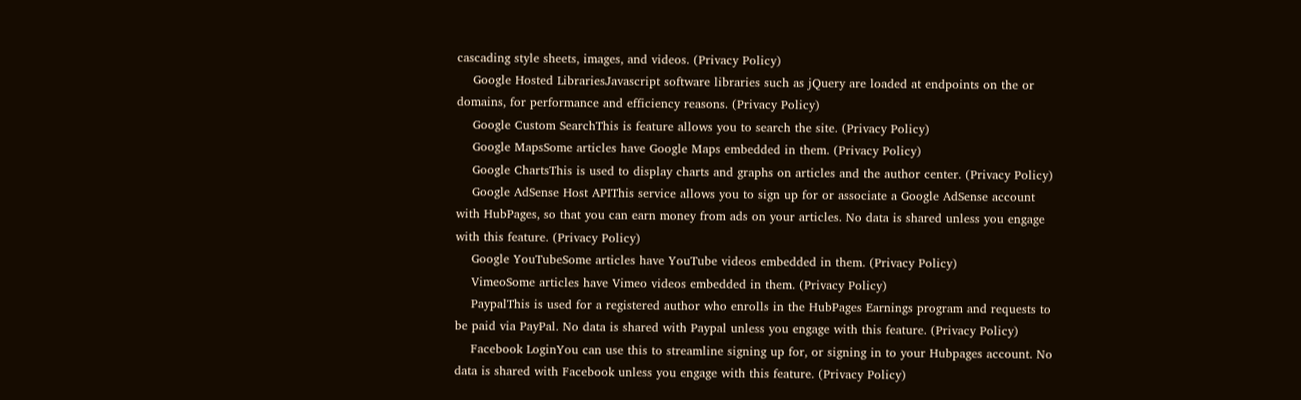cascading style sheets, images, and videos. (Privacy Policy)
    Google Hosted LibrariesJavascript software libraries such as jQuery are loaded at endpoints on the or domains, for performance and efficiency reasons. (Privacy Policy)
    Google Custom SearchThis is feature allows you to search the site. (Privacy Policy)
    Google MapsSome articles have Google Maps embedded in them. (Privacy Policy)
    Google ChartsThis is used to display charts and graphs on articles and the author center. (Privacy Policy)
    Google AdSense Host APIThis service allows you to sign up for or associate a Google AdSense account with HubPages, so that you can earn money from ads on your articles. No data is shared unless you engage with this feature. (Privacy Policy)
    Google YouTubeSome articles have YouTube videos embedded in them. (Privacy Policy)
    VimeoSome articles have Vimeo videos embedded in them. (Privacy Policy)
    PaypalThis is used for a registered author who enrolls in the HubPages Earnings program and requests to be paid via PayPal. No data is shared with Paypal unless you engage with this feature. (Privacy Policy)
    Facebook LoginYou can use this to streamline signing up for, or signing in to your Hubpages account. No data is shared with Facebook unless you engage with this feature. (Privacy Policy)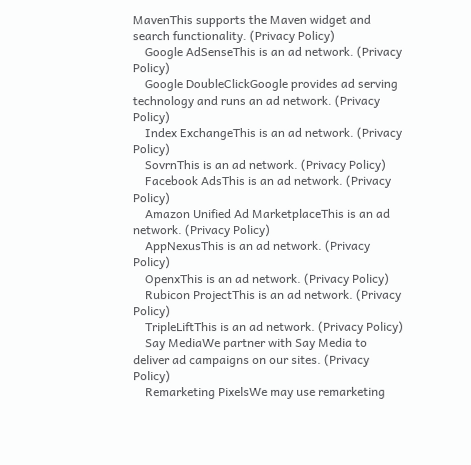MavenThis supports the Maven widget and search functionality. (Privacy Policy)
    Google AdSenseThis is an ad network. (Privacy Policy)
    Google DoubleClickGoogle provides ad serving technology and runs an ad network. (Privacy Policy)
    Index ExchangeThis is an ad network. (Privacy Policy)
    SovrnThis is an ad network. (Privacy Policy)
    Facebook AdsThis is an ad network. (Privacy Policy)
    Amazon Unified Ad MarketplaceThis is an ad network. (Privacy Policy)
    AppNexusThis is an ad network. (Privacy Policy)
    OpenxThis is an ad network. (Privacy Policy)
    Rubicon ProjectThis is an ad network. (Privacy Policy)
    TripleLiftThis is an ad network. (Privacy Policy)
    Say MediaWe partner with Say Media to deliver ad campaigns on our sites. (Privacy Policy)
    Remarketing PixelsWe may use remarketing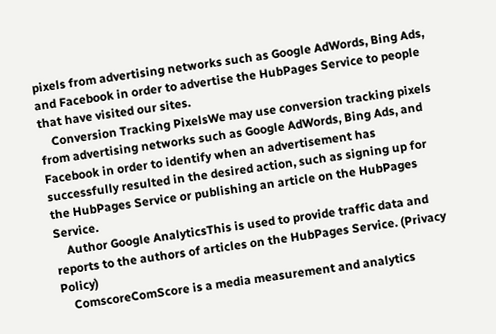pixels from advertising networks such as Google AdWords, Bing Ads, and Facebook in order to advertise the HubPages Service to people that have visited our sites.
    Conversion Tracking PixelsWe may use conversion tracking pixels from advertising networks such as Google AdWords, Bing Ads, and Facebook in order to identify when an advertisement has successfully resulted in the desired action, such as signing up for the HubPages Service or publishing an article on the HubPages Service.
    Author Google AnalyticsThis is used to provide traffic data and reports to the authors of articles on the HubPages Service. (Privacy Policy)
    ComscoreComScore is a media measurement and analytics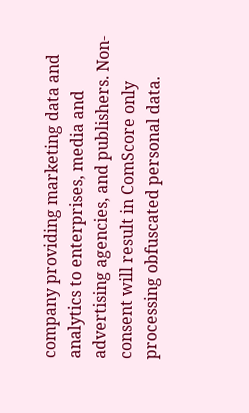company providing marketing data and analytics to enterprises, media and advertising agencies, and publishers. Non-consent will result in ComScore only processing obfuscated personal data.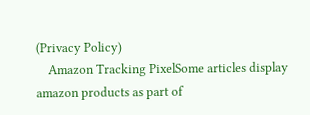(Privacy Policy)
    Amazon Tracking PixelSome articles display amazon products as part of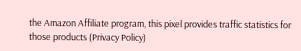the Amazon Affiliate program, this pixel provides traffic statistics for those products (Privacy Policy)